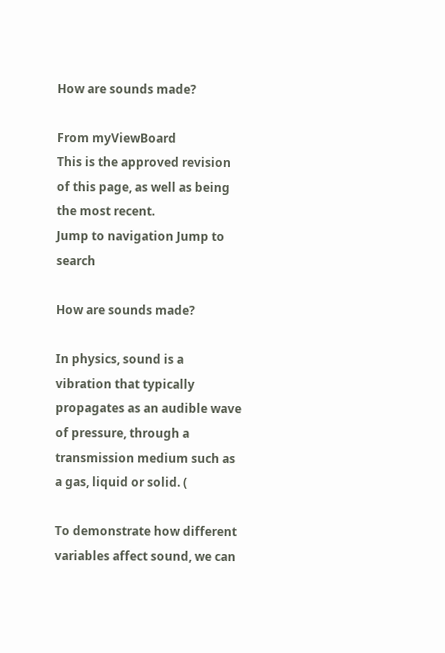How are sounds made?

From myViewBoard
This is the approved revision of this page, as well as being the most recent.
Jump to navigation Jump to search

How are sounds made?

In physics, sound is a vibration that typically propagates as an audible wave of pressure, through a transmission medium such as a gas, liquid or solid. (

To demonstrate how different variables affect sound, we can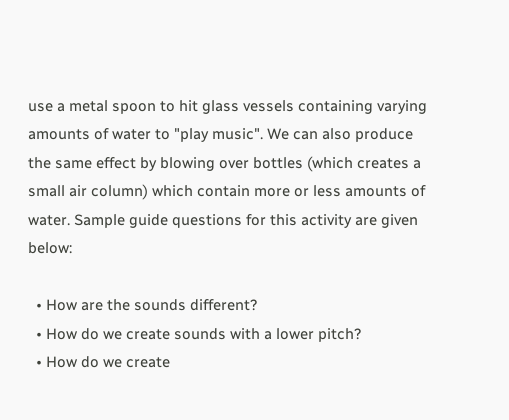use a metal spoon to hit glass vessels containing varying amounts of water to "play music". We can also produce the same effect by blowing over bottles (which creates a small air column) which contain more or less amounts of water. Sample guide questions for this activity are given below:

  • How are the sounds different?
  • How do we create sounds with a lower pitch?
  • How do we create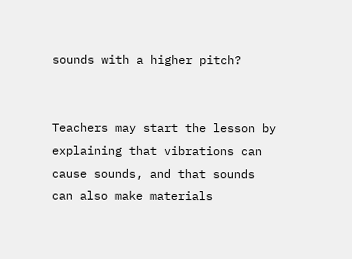sounds with a higher pitch?


Teachers may start the lesson by explaining that vibrations can cause sounds, and that sounds can also make materials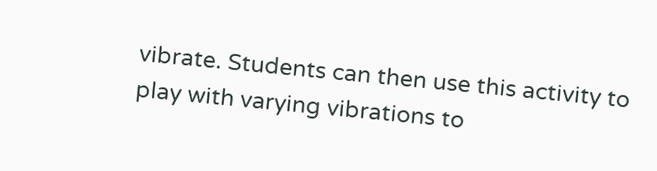vibrate. Students can then use this activity to play with varying vibrations to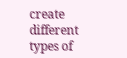create different types of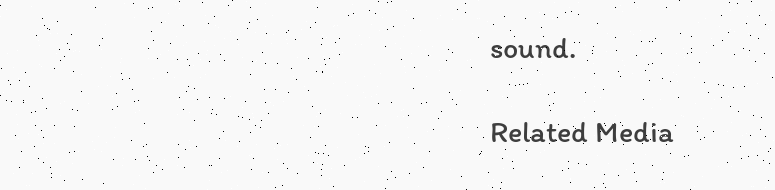sound.

Related Media